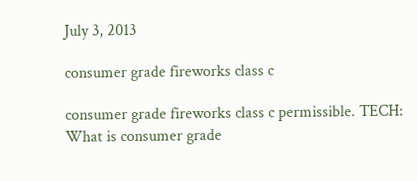July 3, 2013

consumer grade fireworks class c

consumer grade fireworks class c permissible. TECH: What is consumer grade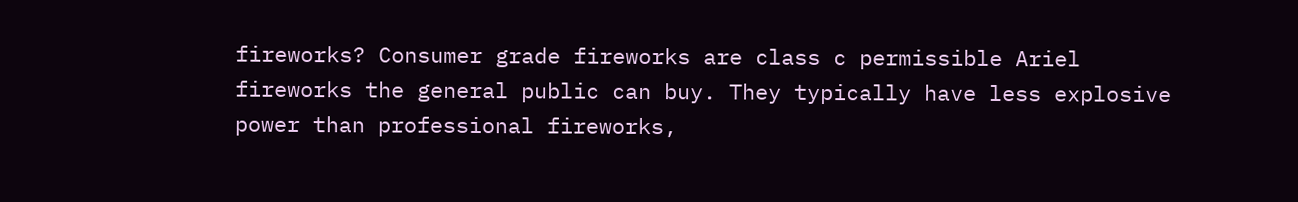fireworks? Consumer grade fireworks are class c permissible Ariel fireworks the general public can buy. They typically have less explosive power than professional fireworks,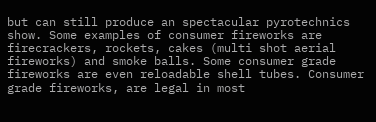but can still produce an spectacular pyrotechnics show. Some examples of consumer fireworks are firecrackers, rockets, cakes (multi shot aerial fireworks) and smoke balls. Some consumer grade fireworks are even reloadable shell tubes. Consumer grade fireworks, are legal in most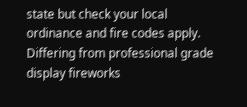state but check your local ordinance and fire codes apply. Differing from professional grade display fireworks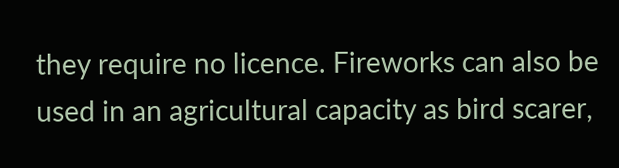they require no licence. Fireworks can also be used in an agricultural capacity as bird scarer,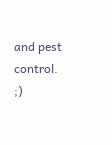and pest control. ;)